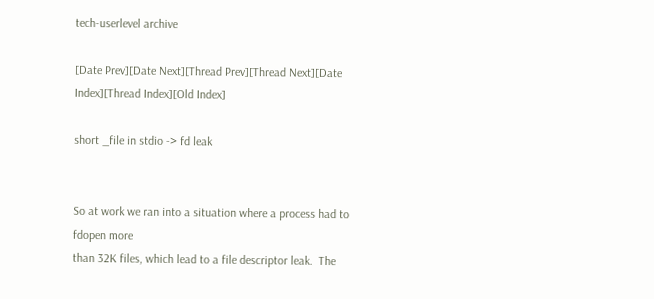tech-userlevel archive

[Date Prev][Date Next][Thread Prev][Thread Next][Date Index][Thread Index][Old Index]

short _file in stdio -> fd leak


So at work we ran into a situation where a process had to fdopen more
than 32K files, which lead to a file descriptor leak.  The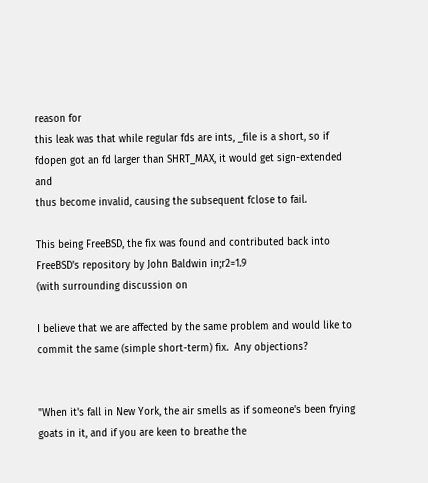reason for
this leak was that while regular fds are ints, _file is a short, so if
fdopen got an fd larger than SHRT_MAX, it would get sign-extended and
thus become invalid, causing the subsequent fclose to fail.

This being FreeBSD, the fix was found and contributed back into
FreeBSD's repository by John Baldwin in;r2=1.9
(with surrounding discussion on

I believe that we are affected by the same problem and would like to
commit the same (simple short-term) fix.  Any objections?


"When it's fall in New York, the air smells as if someone's been frying
goats in it, and if you are keen to breathe the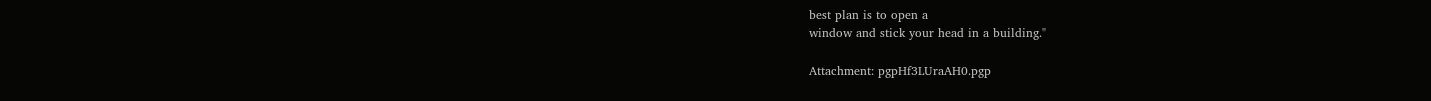best plan is to open a
window and stick your head in a building."

Attachment: pgpHf3LUraAH0.pgp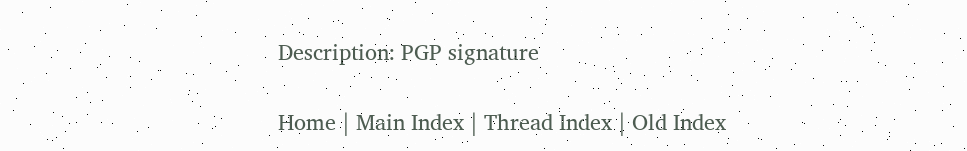Description: PGP signature

Home | Main Index | Thread Index | Old Index